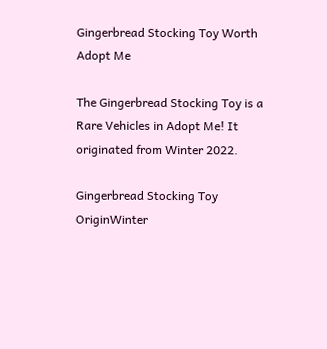Gingerbread Stocking Toy Worth Adopt Me

The Gingerbread Stocking Toy is a Rare Vehicles in Adopt Me! It originated from Winter 2022.

Gingerbread Stocking Toy
OriginWinter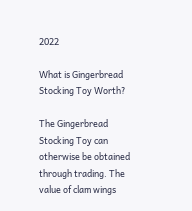2022

What is Gingerbread Stocking Toy Worth?

The Gingerbread Stocking Toy can otherwise be obtained through trading. The value of clam wings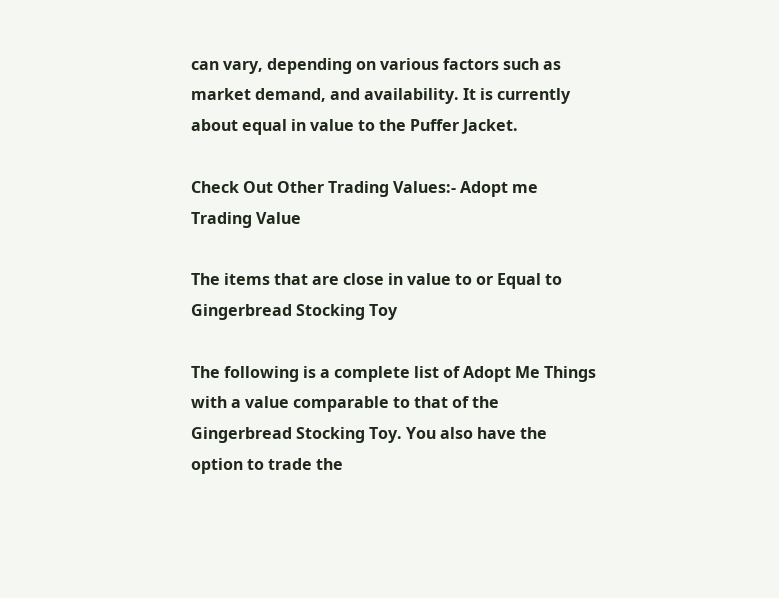can vary, depending on various factors such as market demand, and availability. It is currently about equal in value to the Puffer Jacket.

Check Out Other Trading Values:- Adopt me Trading Value

The items that are close in value to or Equal to Gingerbread Stocking Toy

The following is a complete list of Adopt Me Things with a value comparable to that of the Gingerbread Stocking Toy. You also have the option to trade the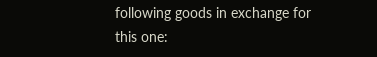following goods in exchange for this one: